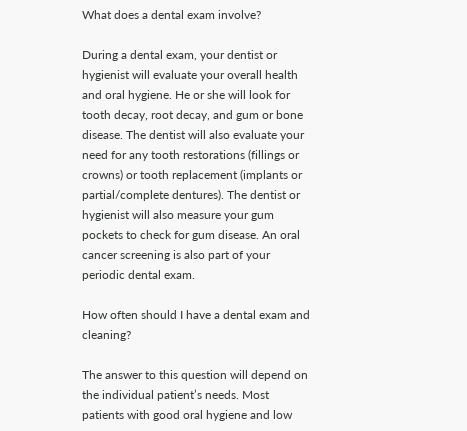What does a dental exam involve?

During a dental exam, your dentist or hygienist will evaluate your overall health and oral hygiene. He or she will look for tooth decay, root decay, and gum or bone disease. The dentist will also evaluate your need for any tooth restorations (fillings or crowns) or tooth replacement (implants or partial/complete dentures). The dentist or hygienist will also measure your gum pockets to check for gum disease. An oral cancer screening is also part of your periodic dental exam.

How often should I have a dental exam and cleaning?

The answer to this question will depend on the individual patient’s needs. Most patients with good oral hygiene and low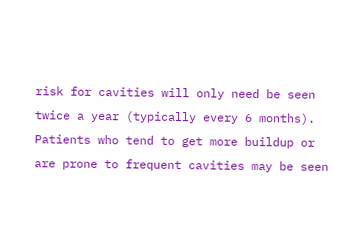risk for cavities will only need be seen twice a year (typically every 6 months). Patients who tend to get more buildup or are prone to frequent cavities may be seen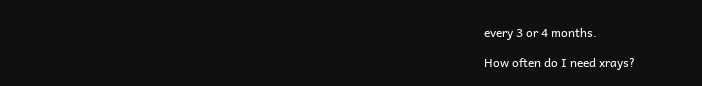every 3 or 4 months.

How often do I need xrays?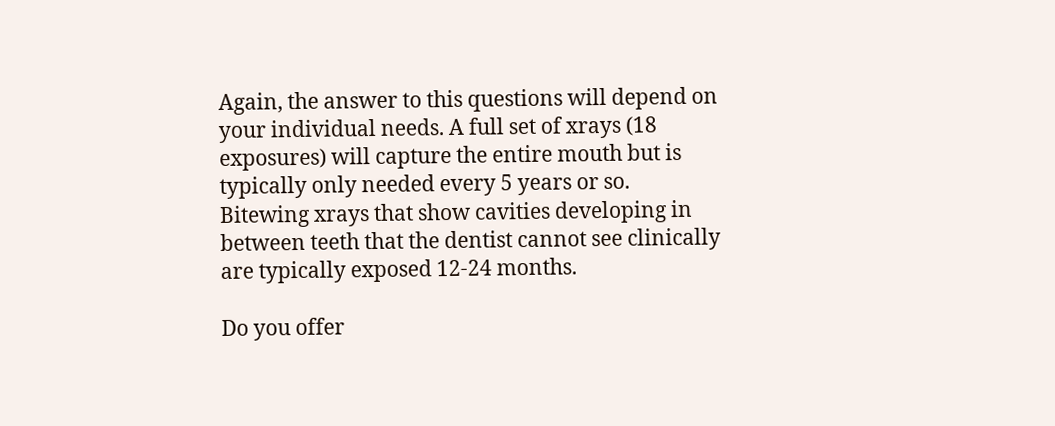Again, the answer to this questions will depend on your individual needs. A full set of xrays (18 exposures) will capture the entire mouth but is typically only needed every 5 years or so. Bitewing xrays that show cavities developing in between teeth that the dentist cannot see clinically are typically exposed 12-24 months.

Do you offer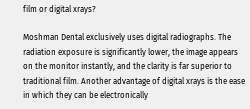film or digital xrays?

Moshman Dental exclusively uses digital radiographs. The radiation exposure is significantly lower, the image appears on the monitor instantly, and the clarity is far superior to traditional film. Another advantage of digital xrays is the ease in which they can be electronically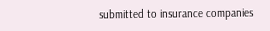submitted to insurance companies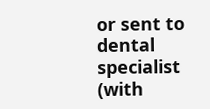or sent to dental specialist (with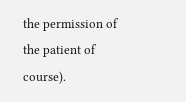the permission of the patient of course).